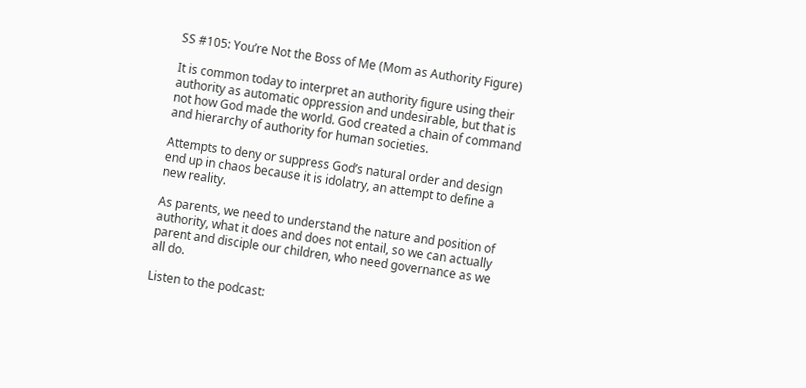SS #105: You’re Not the Boss of Me (Mom as Authority Figure)

It is common today to interpret an authority figure using their authority as automatic oppression and undesirable, but that is not how God made the world. God created a chain of command and hierarchy of authority for human societies.

Attempts to deny or suppress God’s natural order and design end up in chaos because it is idolatry, an attempt to define a new reality.

As parents, we need to understand the nature and position of authority, what it does and does not entail, so we can actually parent and disciple our children, who need governance as we all do.

Listen to the podcast: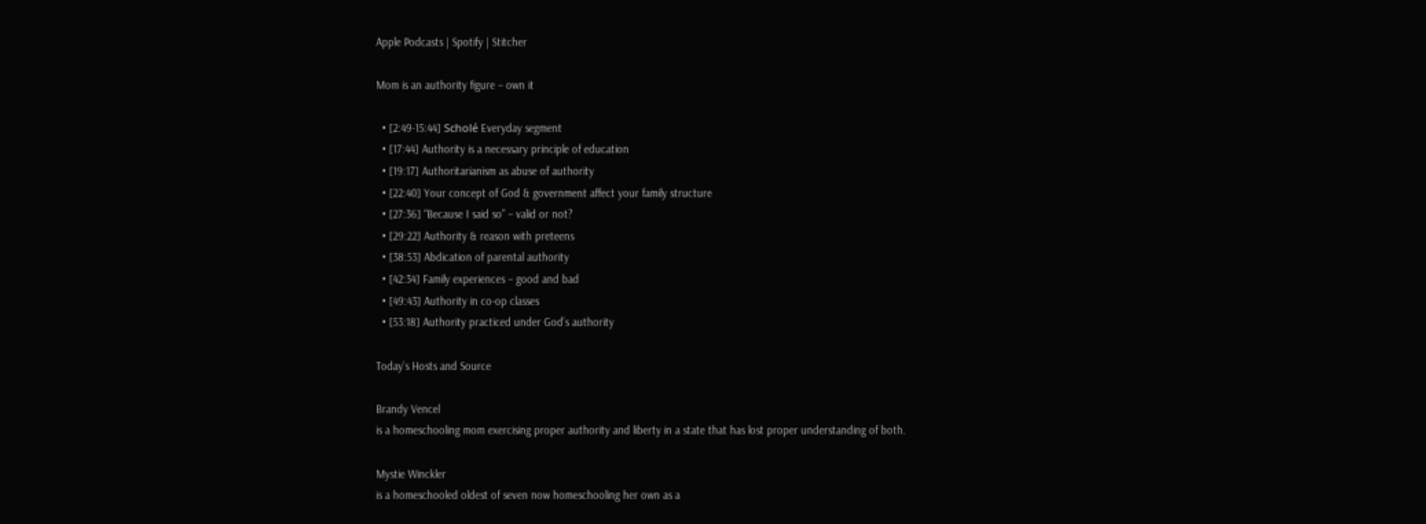Apple Podcasts | Spotify | Stitcher

Mom is an authority figure – own it

  • [2:49-15:44] Scholé Everyday segment
  • [17:44] Authority is a necessary principle of education
  • [19:17] Authoritarianism as abuse of authority
  • [22:40] Your concept of God & government affect your family structure
  • [27:36] “Because I said so” – valid or not?
  • [29:22] Authority & reason with preteens
  • [38:53] Abdication of parental authority
  • [42:34] Family experiences – good and bad
  • [49:43] Authority in co-op classes
  • [53:18] Authority practiced under God’s authority

Today’s Hosts and Source

Brandy Vencel
is a homeschooling mom exercising proper authority and liberty in a state that has lost proper understanding of both.

Mystie Winckler
is a homeschooled oldest of seven now homeschooling her own as a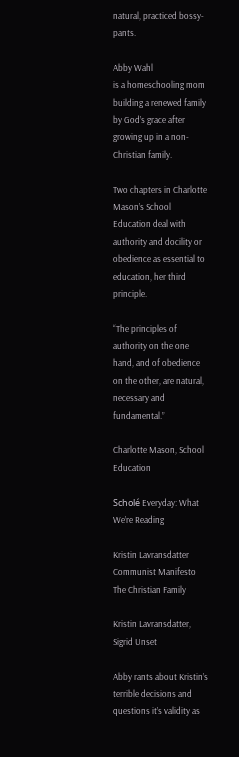natural, practiced bossy-pants.

Abby Wahl
is a homeschooling mom building a renewed family by God’s grace after growing up in a non-Christian family.

Two chapters in Charlotte Mason’s School Education deal with authority and docility or obedience as essential to education, her third principle.

“The principles of authority on the one hand, and of obedience on the other, are natural, necessary and fundamental.”

Charlotte Mason, School Education

Scholé Everyday: What We’re Reading

Kristin Lavransdatter
Communist Manifesto
The Christian Family

Kristin Lavransdatter, Sigrid Unset

Abby rants about Kristin’s terrible decisions and questions it’s validity as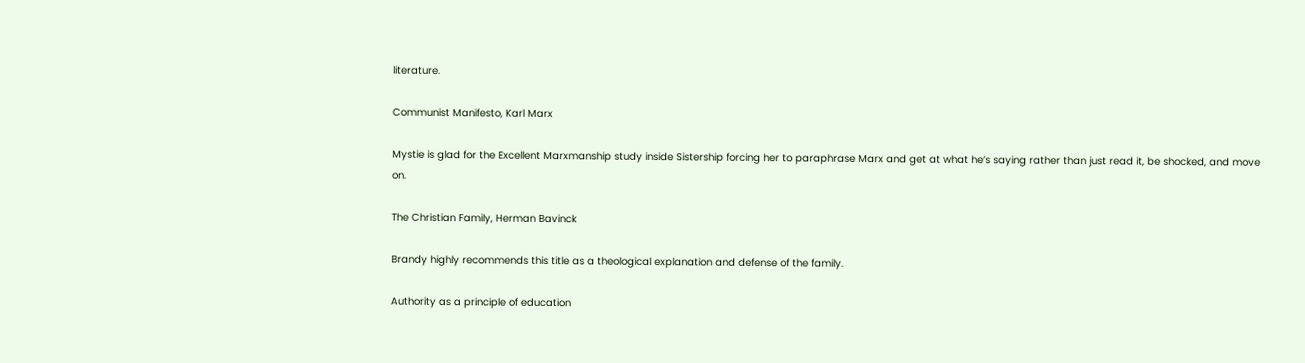literature.

Communist Manifesto, Karl Marx

Mystie is glad for the Excellent Marxmanship study inside Sistership forcing her to paraphrase Marx and get at what he’s saying rather than just read it, be shocked, and move on.

The Christian Family, Herman Bavinck

Brandy highly recommends this title as a theological explanation and defense of the family.

Authority as a principle of education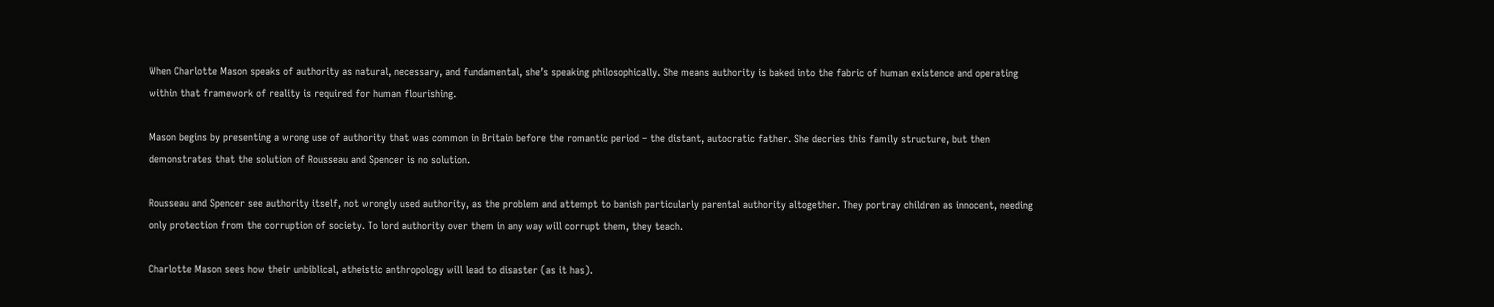When Charlotte Mason speaks of authority as natural, necessary, and fundamental, she’s speaking philosophically. She means authority is baked into the fabric of human existence and operating within that framework of reality is required for human flourishing.

Mason begins by presenting a wrong use of authority that was common in Britain before the romantic period – the distant, autocratic father. She decries this family structure, but then demonstrates that the solution of Rousseau and Spencer is no solution.

Rousseau and Spencer see authority itself, not wrongly used authority, as the problem and attempt to banish particularly parental authority altogether. They portray children as innocent, needing only protection from the corruption of society. To lord authority over them in any way will corrupt them, they teach.

Charlotte Mason sees how their unbiblical, atheistic anthropology will lead to disaster (as it has).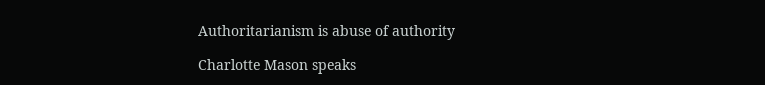Authoritarianism is abuse of authority

Charlotte Mason speaks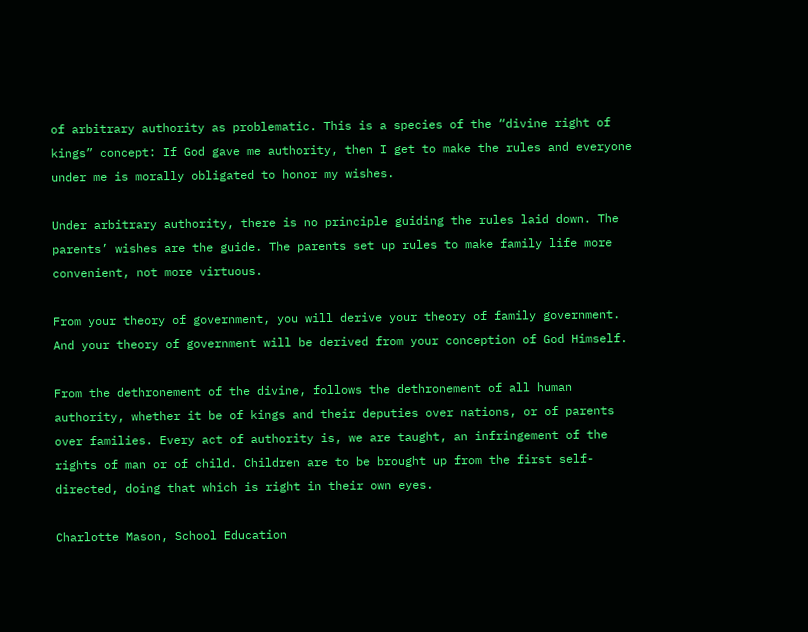of arbitrary authority as problematic. This is a species of the “divine right of kings” concept: If God gave me authority, then I get to make the rules and everyone under me is morally obligated to honor my wishes.

Under arbitrary authority, there is no principle guiding the rules laid down. The parents’ wishes are the guide. The parents set up rules to make family life more convenient, not more virtuous.

From your theory of government, you will derive your theory of family government. And your theory of government will be derived from your conception of God Himself.

From the dethronement of the divine, follows the dethronement of all human authority, whether it be of kings and their deputies over nations, or of parents over families. Every act of authority is, we are taught, an infringement of the rights of man or of child. Children are to be brought up from the first self-directed, doing that which is right in their own eyes.

Charlotte Mason, School Education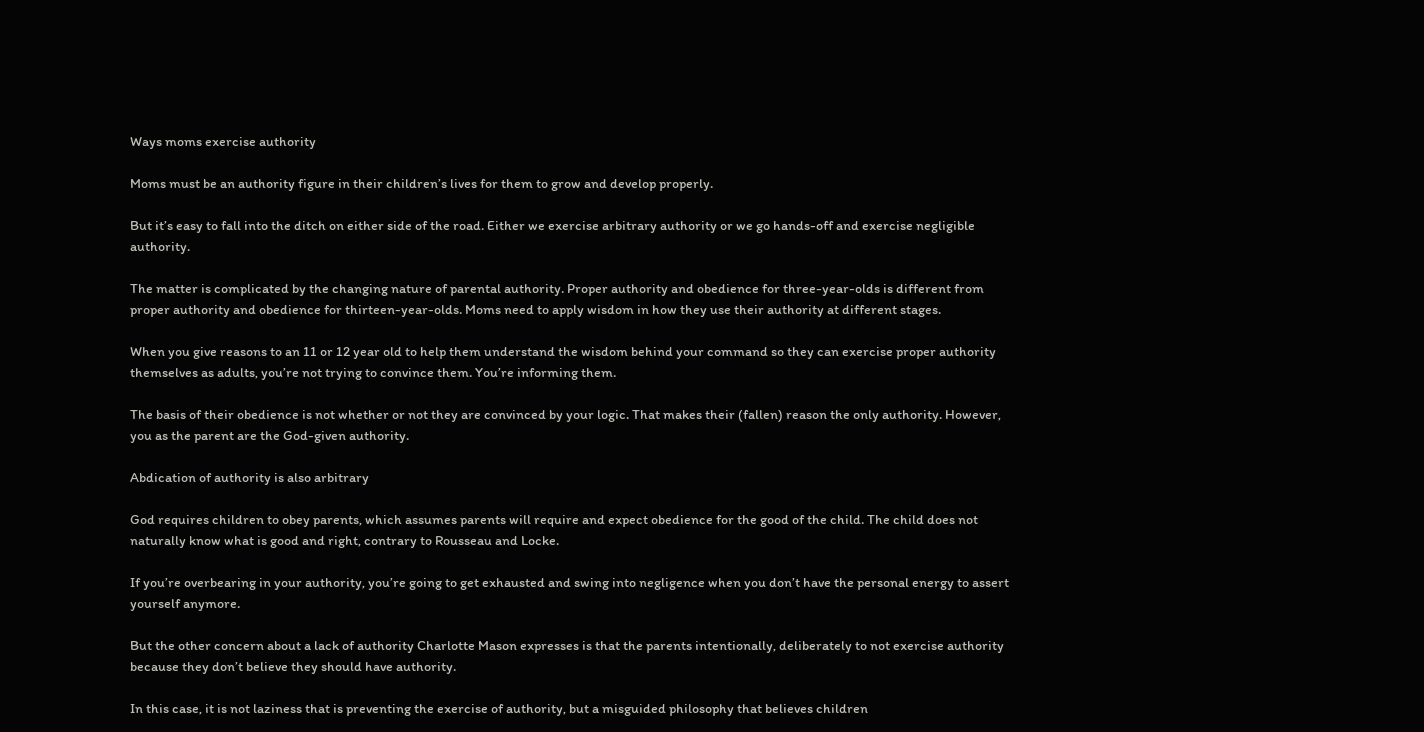Ways moms exercise authority

Moms must be an authority figure in their children’s lives for them to grow and develop properly.

But it’s easy to fall into the ditch on either side of the road. Either we exercise arbitrary authority or we go hands-off and exercise negligible authority.

The matter is complicated by the changing nature of parental authority. Proper authority and obedience for three-year-olds is different from proper authority and obedience for thirteen-year-olds. Moms need to apply wisdom in how they use their authority at different stages.

When you give reasons to an 11 or 12 year old to help them understand the wisdom behind your command so they can exercise proper authority themselves as adults, you’re not trying to convince them. You’re informing them.

The basis of their obedience is not whether or not they are convinced by your logic. That makes their (fallen) reason the only authority. However, you as the parent are the God-given authority.

Abdication of authority is also arbitrary

God requires children to obey parents, which assumes parents will require and expect obedience for the good of the child. The child does not naturally know what is good and right, contrary to Rousseau and Locke.

If you’re overbearing in your authority, you’re going to get exhausted and swing into negligence when you don’t have the personal energy to assert yourself anymore.

But the other concern about a lack of authority Charlotte Mason expresses is that the parents intentionally, deliberately to not exercise authority because they don’t believe they should have authority.

In this case, it is not laziness that is preventing the exercise of authority, but a misguided philosophy that believes children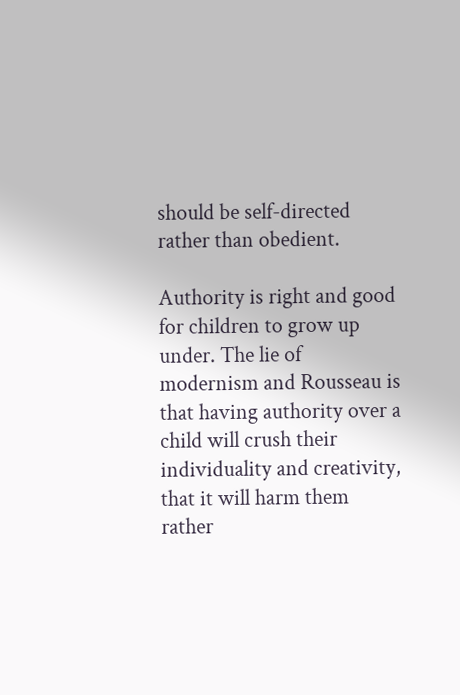should be self-directed rather than obedient.

Authority is right and good for children to grow up under. The lie of modernism and Rousseau is that having authority over a child will crush their individuality and creativity, that it will harm them rather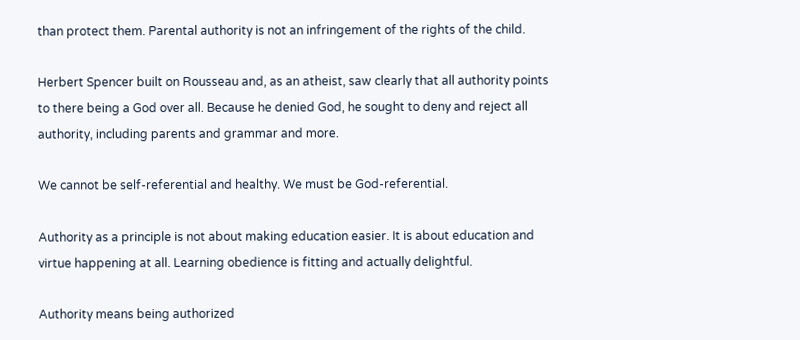than protect them. Parental authority is not an infringement of the rights of the child.

Herbert Spencer built on Rousseau and, as an atheist, saw clearly that all authority points to there being a God over all. Because he denied God, he sought to deny and reject all authority, including parents and grammar and more.

We cannot be self-referential and healthy. We must be God-referential.

Authority as a principle is not about making education easier. It is about education and virtue happening at all. Learning obedience is fitting and actually delightful.

Authority means being authorized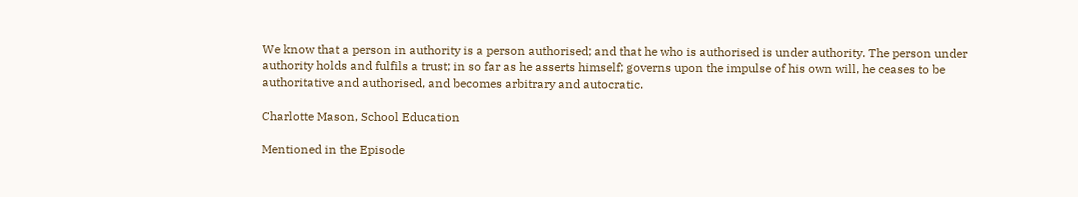We know that a person in authority is a person authorised; and that he who is authorised is under authority. The person under authority holds and fulfils a trust; in so far as he asserts himself; governs upon the impulse of his own will, he ceases to be authoritative and authorised, and becomes arbitrary and autocratic.

Charlotte Mason, School Education

Mentioned in the Episode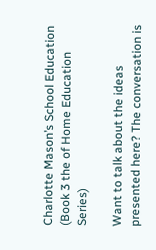Charlotte Mason’s School Education (Book 3 the of Home Education Series)

Want to talk about the ideas presented here? The conversation is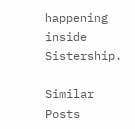happening inside Sistership.

Similar Posts